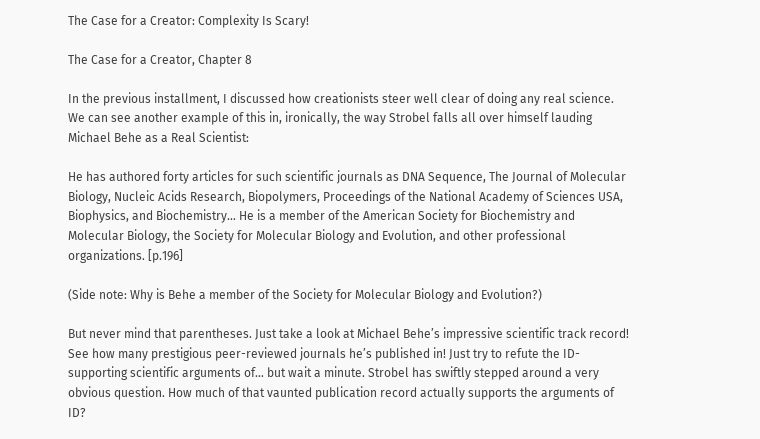The Case for a Creator: Complexity Is Scary!

The Case for a Creator, Chapter 8

In the previous installment, I discussed how creationists steer well clear of doing any real science. We can see another example of this in, ironically, the way Strobel falls all over himself lauding Michael Behe as a Real Scientist:

He has authored forty articles for such scientific journals as DNA Sequence, The Journal of Molecular Biology, Nucleic Acids Research, Biopolymers, Proceedings of the National Academy of Sciences USA, Biophysics, and Biochemistry… He is a member of the American Society for Biochemistry and Molecular Biology, the Society for Molecular Biology and Evolution, and other professional organizations. [p.196]

(Side note: Why is Behe a member of the Society for Molecular Biology and Evolution?)

But never mind that parentheses. Just take a look at Michael Behe’s impressive scientific track record! See how many prestigious peer-reviewed journals he’s published in! Just try to refute the ID-supporting scientific arguments of… but wait a minute. Strobel has swiftly stepped around a very obvious question. How much of that vaunted publication record actually supports the arguments of ID?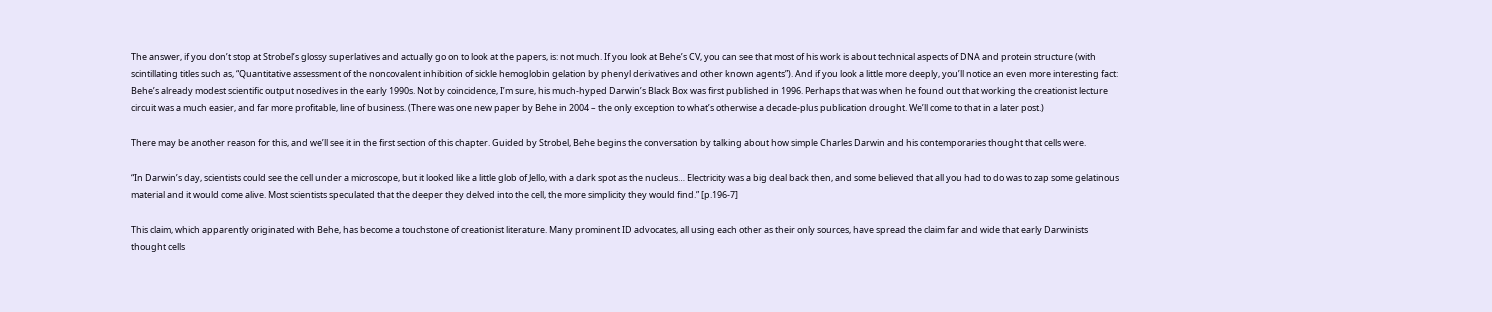The answer, if you don’t stop at Strobel’s glossy superlatives and actually go on to look at the papers, is: not much. If you look at Behe’s CV, you can see that most of his work is about technical aspects of DNA and protein structure (with scintillating titles such as, “Quantitative assessment of the noncovalent inhibition of sickle hemoglobin gelation by phenyl derivatives and other known agents”). And if you look a little more deeply, you’ll notice an even more interesting fact: Behe’s already modest scientific output nosedives in the early 1990s. Not by coincidence, I’m sure, his much-hyped Darwin’s Black Box was first published in 1996. Perhaps that was when he found out that working the creationist lecture circuit was a much easier, and far more profitable, line of business. (There was one new paper by Behe in 2004 – the only exception to what’s otherwise a decade-plus publication drought. We’ll come to that in a later post.)

There may be another reason for this, and we’ll see it in the first section of this chapter. Guided by Strobel, Behe begins the conversation by talking about how simple Charles Darwin and his contemporaries thought that cells were.

“In Darwin’s day, scientists could see the cell under a microscope, but it looked like a little glob of Jello, with a dark spot as the nucleus… Electricity was a big deal back then, and some believed that all you had to do was to zap some gelatinous material and it would come alive. Most scientists speculated that the deeper they delved into the cell, the more simplicity they would find.” [p.196-7]

This claim, which apparently originated with Behe, has become a touchstone of creationist literature. Many prominent ID advocates, all using each other as their only sources, have spread the claim far and wide that early Darwinists thought cells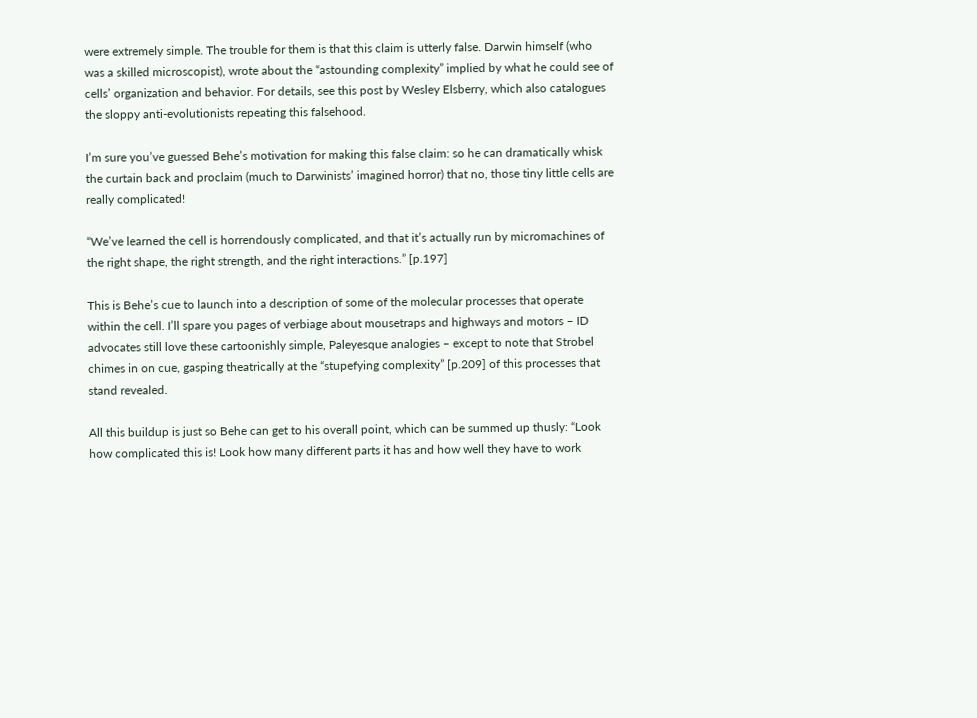were extremely simple. The trouble for them is that this claim is utterly false. Darwin himself (who was a skilled microscopist), wrote about the “astounding complexity” implied by what he could see of cells’ organization and behavior. For details, see this post by Wesley Elsberry, which also catalogues the sloppy anti-evolutionists repeating this falsehood.

I’m sure you’ve guessed Behe’s motivation for making this false claim: so he can dramatically whisk the curtain back and proclaim (much to Darwinists’ imagined horror) that no, those tiny little cells are really complicated!

“We’ve learned the cell is horrendously complicated, and that it’s actually run by micromachines of the right shape, the right strength, and the right interactions.” [p.197]

This is Behe’s cue to launch into a description of some of the molecular processes that operate within the cell. I’ll spare you pages of verbiage about mousetraps and highways and motors – ID advocates still love these cartoonishly simple, Paleyesque analogies – except to note that Strobel chimes in on cue, gasping theatrically at the “stupefying complexity” [p.209] of this processes that stand revealed.

All this buildup is just so Behe can get to his overall point, which can be summed up thusly: “Look how complicated this is! Look how many different parts it has and how well they have to work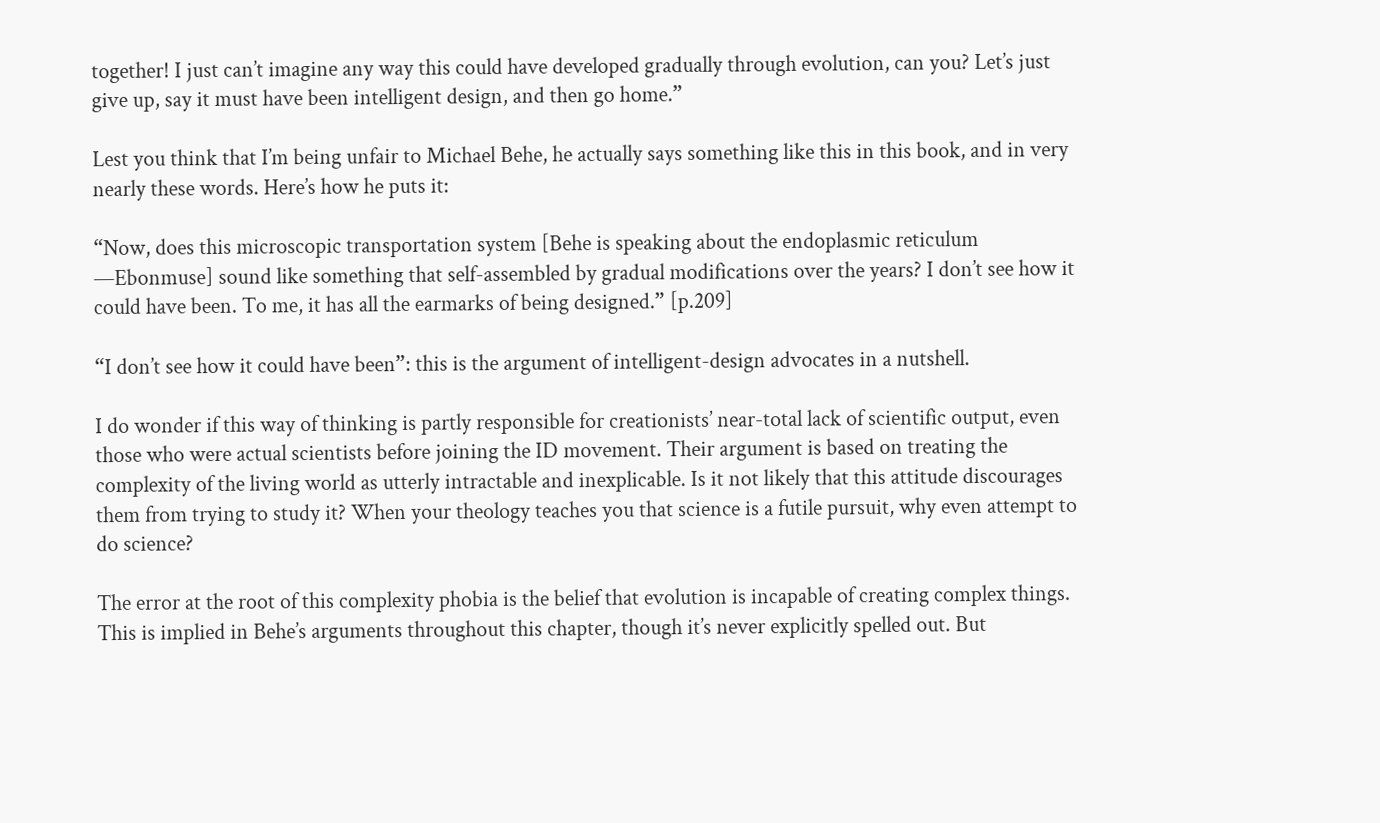together! I just can’t imagine any way this could have developed gradually through evolution, can you? Let’s just give up, say it must have been intelligent design, and then go home.”

Lest you think that I’m being unfair to Michael Behe, he actually says something like this in this book, and in very nearly these words. Here’s how he puts it:

“Now, does this microscopic transportation system [Behe is speaking about the endoplasmic reticulum —Ebonmuse] sound like something that self-assembled by gradual modifications over the years? I don’t see how it could have been. To me, it has all the earmarks of being designed.” [p.209]

“I don’t see how it could have been”: this is the argument of intelligent-design advocates in a nutshell.

I do wonder if this way of thinking is partly responsible for creationists’ near-total lack of scientific output, even those who were actual scientists before joining the ID movement. Their argument is based on treating the complexity of the living world as utterly intractable and inexplicable. Is it not likely that this attitude discourages them from trying to study it? When your theology teaches you that science is a futile pursuit, why even attempt to do science?

The error at the root of this complexity phobia is the belief that evolution is incapable of creating complex things. This is implied in Behe’s arguments throughout this chapter, though it’s never explicitly spelled out. But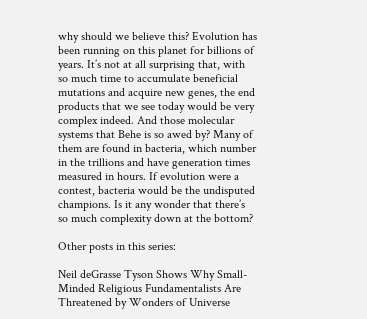why should we believe this? Evolution has been running on this planet for billions of years. It’s not at all surprising that, with so much time to accumulate beneficial mutations and acquire new genes, the end products that we see today would be very complex indeed. And those molecular systems that Behe is so awed by? Many of them are found in bacteria, which number in the trillions and have generation times measured in hours. If evolution were a contest, bacteria would be the undisputed champions. Is it any wonder that there’s so much complexity down at the bottom?

Other posts in this series:

Neil deGrasse Tyson Shows Why Small-Minded Religious Fundamentalists Are Threatened by Wonders of Universe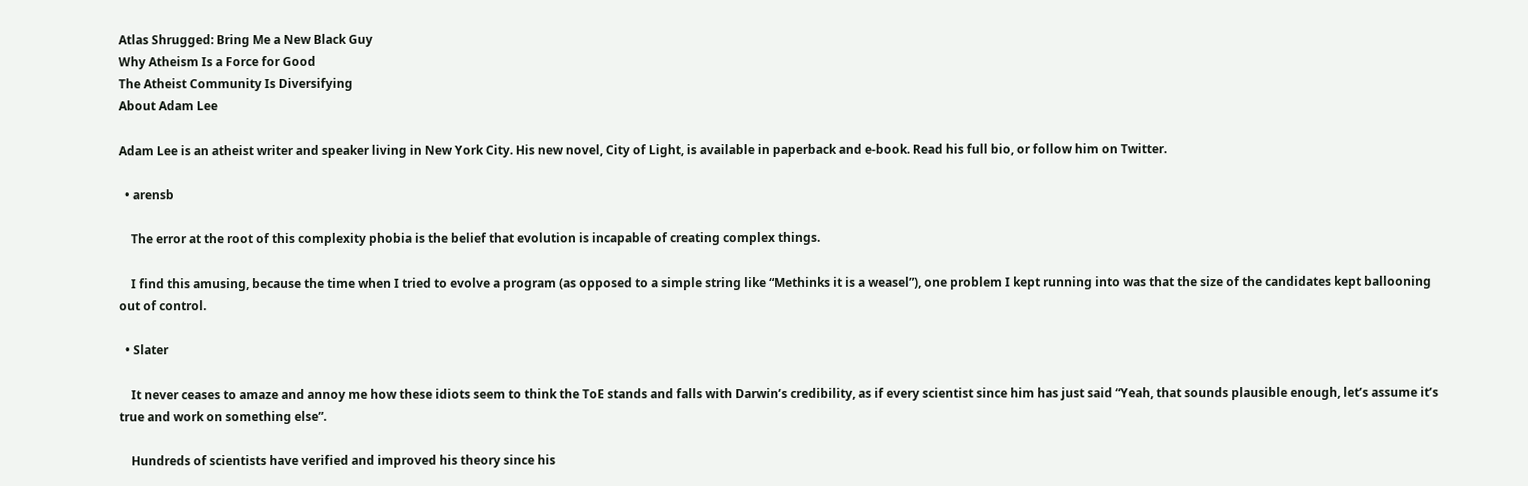Atlas Shrugged: Bring Me a New Black Guy
Why Atheism Is a Force for Good
The Atheist Community Is Diversifying
About Adam Lee

Adam Lee is an atheist writer and speaker living in New York City. His new novel, City of Light, is available in paperback and e-book. Read his full bio, or follow him on Twitter.

  • arensb

    The error at the root of this complexity phobia is the belief that evolution is incapable of creating complex things.

    I find this amusing, because the time when I tried to evolve a program (as opposed to a simple string like “Methinks it is a weasel”), one problem I kept running into was that the size of the candidates kept ballooning out of control.

  • Slater

    It never ceases to amaze and annoy me how these idiots seem to think the ToE stands and falls with Darwin’s credibility, as if every scientist since him has just said “Yeah, that sounds plausible enough, let’s assume it’s true and work on something else”.

    Hundreds of scientists have verified and improved his theory since his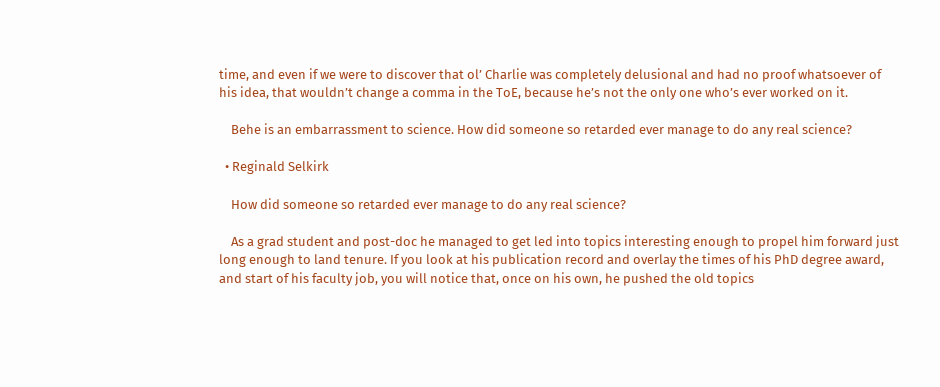time, and even if we were to discover that ol’ Charlie was completely delusional and had no proof whatsoever of his idea, that wouldn’t change a comma in the ToE, because he’s not the only one who’s ever worked on it.

    Behe is an embarrassment to science. How did someone so retarded ever manage to do any real science?

  • Reginald Selkirk

    How did someone so retarded ever manage to do any real science?

    As a grad student and post-doc he managed to get led into topics interesting enough to propel him forward just long enough to land tenure. If you look at his publication record and overlay the times of his PhD degree award, and start of his faculty job, you will notice that, once on his own, he pushed the old topics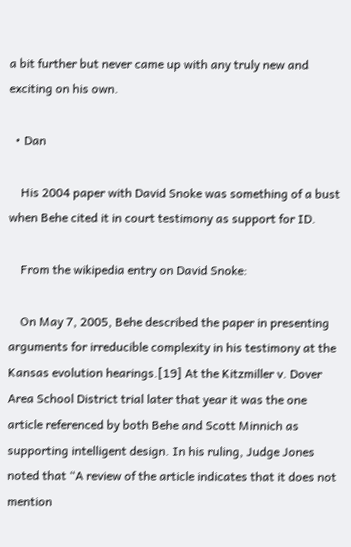a bit further but never came up with any truly new and exciting on his own.

  • Dan

    His 2004 paper with David Snoke was something of a bust when Behe cited it in court testimony as support for ID.

    From the wikipedia entry on David Snoke:

    On May 7, 2005, Behe described the paper in presenting arguments for irreducible complexity in his testimony at the Kansas evolution hearings.[19] At the Kitzmiller v. Dover Area School District trial later that year it was the one article referenced by both Behe and Scott Minnich as supporting intelligent design. In his ruling, Judge Jones noted that “A review of the article indicates that it does not mention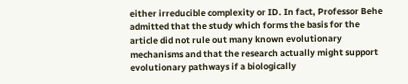either irreducible complexity or ID. In fact, Professor Behe admitted that the study which forms the basis for the article did not rule out many known evolutionary mechanisms and that the research actually might support evolutionary pathways if a biologically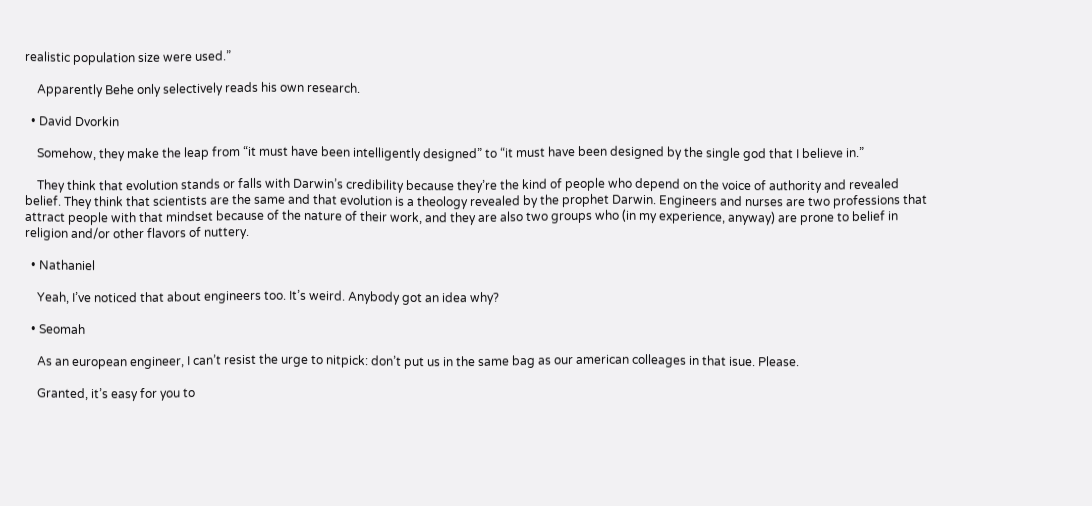realistic population size were used.”

    Apparently Behe only selectively reads his own research.

  • David Dvorkin

    Somehow, they make the leap from “it must have been intelligently designed” to “it must have been designed by the single god that I believe in.”

    They think that evolution stands or falls with Darwin’s credibility because they’re the kind of people who depend on the voice of authority and revealed belief. They think that scientists are the same and that evolution is a theology revealed by the prophet Darwin. Engineers and nurses are two professions that attract people with that mindset because of the nature of their work, and they are also two groups who (in my experience, anyway) are prone to belief in religion and/or other flavors of nuttery.

  • Nathaniel

    Yeah, I’ve noticed that about engineers too. It’s weird. Anybody got an idea why?

  • Seomah

    As an european engineer, I can’t resist the urge to nitpick: don’t put us in the same bag as our american colleages in that isue. Please.

    Granted, it’s easy for you to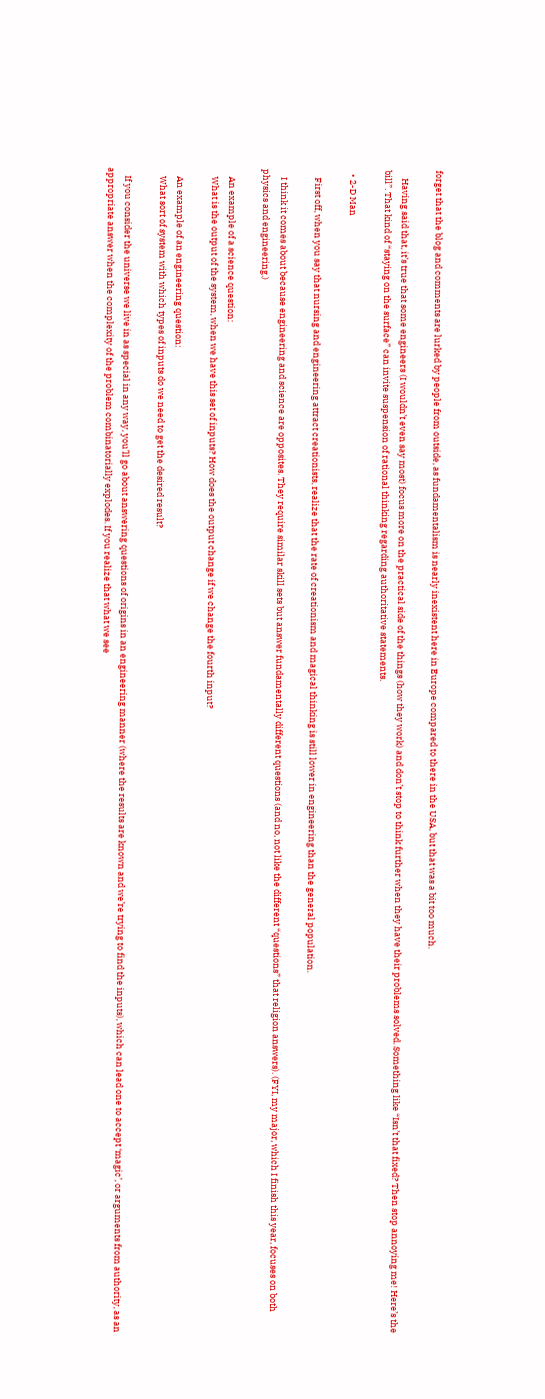forget that the blog and comments are lurked by people from outside, as fundamentalism is nearly inexistent here in Europe compared to there in the USA, but that was a bit too much.

    Having said that, it’s true that some engineers (I wouldn’t even say most) focus more on the practical side of the things (how they work) and don’t stop to think further when they have their problems solved. Something like “Isn’t that fixed? Then stop annoying me! Here’s the bill”. That kind of “staying on the surface” can invite suspension of rational thinking regarding authoritative statements.

  • 2-D Man

    First off, when you say that nursing and engineering attract creationists, realize that the rate of creationism and magical thinking is still lower in engineering than the general population.

    I think it comes about because engineering and science are opposites. They require similar skill sets but answer fundamentally different questions (and no, not like the different “questions” that religion answers). (FYI, my major, which I finish this year, focuses on both physics and engineering.)

    An example of a science question:
    What is the output of the system, when we have this set of inputs? How does the output change if we change the fourth input?

    An example of an engineering question:
    What sort of system with which types of inputs do we need to get the desired result?

    If you consider the universe we live in as special in any way, you’ll go about answering questions of origins in an engineering manner (where the results are known and we’re trying to find the inputs), which can lead one to accept ‘magic’, or arguments from authority, as an appropriate answer when the complexity of the problem combinatorially explodes. If you realize that what we see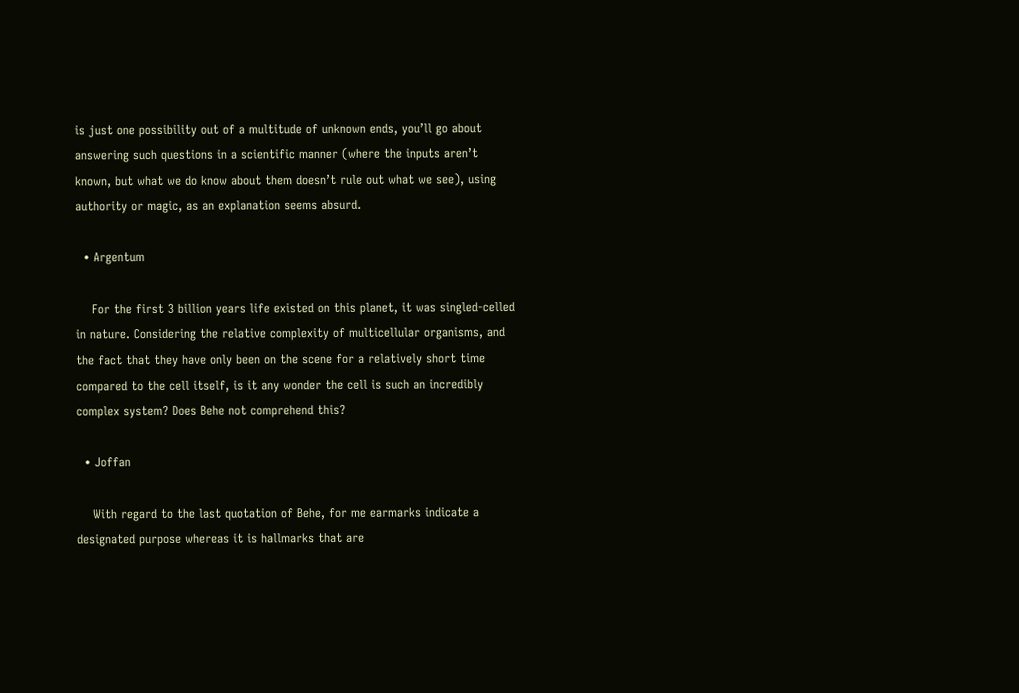is just one possibility out of a multitude of unknown ends, you’ll go about answering such questions in a scientific manner (where the inputs aren’t known, but what we do know about them doesn’t rule out what we see), using authority or magic, as an explanation seems absurd.

  • Argentum

    For the first 3 billion years life existed on this planet, it was singled-celled in nature. Considering the relative complexity of multicellular organisms, and the fact that they have only been on the scene for a relatively short time compared to the cell itself, is it any wonder the cell is such an incredibly complex system? Does Behe not comprehend this?

  • Joffan

    With regard to the last quotation of Behe, for me earmarks indicate a designated purpose whereas it is hallmarks that are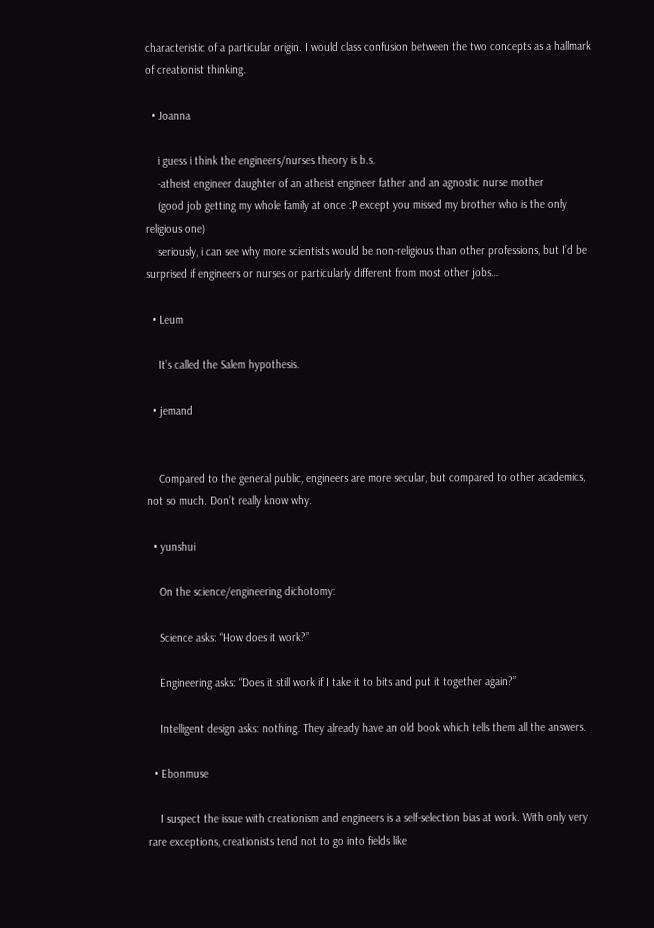characteristic of a particular origin. I would class confusion between the two concepts as a hallmark of creationist thinking.

  • Joanna

    i guess i think the engineers/nurses theory is b.s.
    -atheist engineer daughter of an atheist engineer father and an agnostic nurse mother
    (good job getting my whole family at once :P except you missed my brother who is the only religious one)
    seriously, i can see why more scientists would be non-religious than other professions, but I’d be surprised if engineers or nurses or particularly different from most other jobs…

  • Leum

    It’s called the Salem hypothesis.

  • jemand


    Compared to the general public, engineers are more secular, but compared to other academics, not so much. Don’t really know why.

  • yunshui

    On the science/engineering dichotomy:

    Science asks: “How does it work?”

    Engineering asks: “Does it still work if I take it to bits and put it together again?”

    Intelligent design asks: nothing. They already have an old book which tells them all the answers.

  • Ebonmuse

    I suspect the issue with creationism and engineers is a self-selection bias at work. With only very rare exceptions, creationists tend not to go into fields like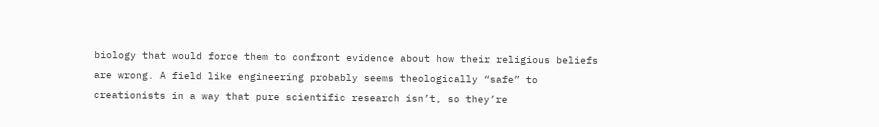biology that would force them to confront evidence about how their religious beliefs are wrong. A field like engineering probably seems theologically “safe” to creationists in a way that pure scientific research isn’t, so they’re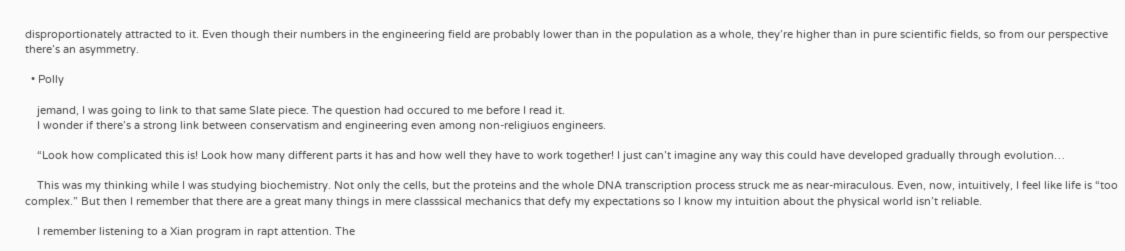disproportionately attracted to it. Even though their numbers in the engineering field are probably lower than in the population as a whole, they’re higher than in pure scientific fields, so from our perspective there’s an asymmetry.

  • Polly

    jemand, I was going to link to that same Slate piece. The question had occured to me before I read it.
    I wonder if there’s a strong link between conservatism and engineering even among non-religiuos engineers.

    “Look how complicated this is! Look how many different parts it has and how well they have to work together! I just can’t imagine any way this could have developed gradually through evolution…

    This was my thinking while I was studying biochemistry. Not only the cells, but the proteins and the whole DNA transcription process struck me as near-miraculous. Even, now, intuitively, I feel like life is “too complex.” But then I remember that there are a great many things in mere classsical mechanics that defy my expectations so I know my intuition about the physical world isn’t reliable.

    I remember listening to a Xian program in rapt attention. The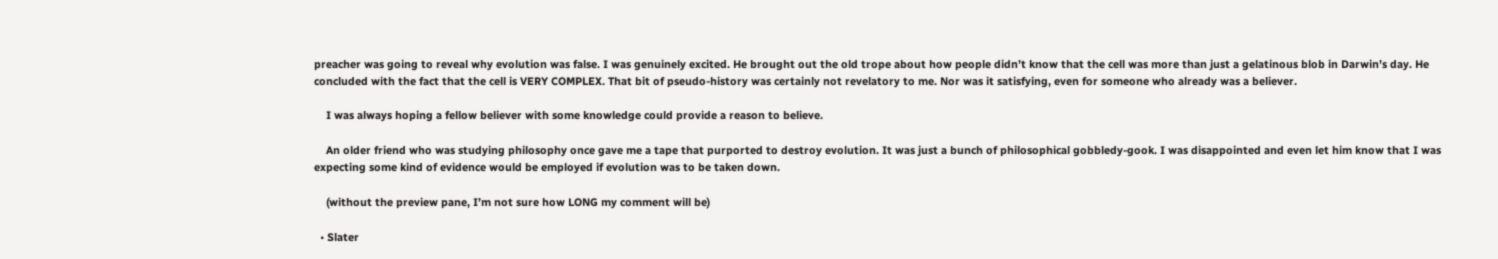preacher was going to reveal why evolution was false. I was genuinely excited. He brought out the old trope about how people didn’t know that the cell was more than just a gelatinous blob in Darwin’s day. He concluded with the fact that the cell is VERY COMPLEX. That bit of pseudo-history was certainly not revelatory to me. Nor was it satisfying, even for someone who already was a believer.

    I was always hoping a fellow believer with some knowledge could provide a reason to believe.

    An older friend who was studying philosophy once gave me a tape that purported to destroy evolution. It was just a bunch of philosophical gobbledy-gook. I was disappointed and even let him know that I was expecting some kind of evidence would be employed if evolution was to be taken down.

    (without the preview pane, I’m not sure how LONG my comment will be)

  • Slater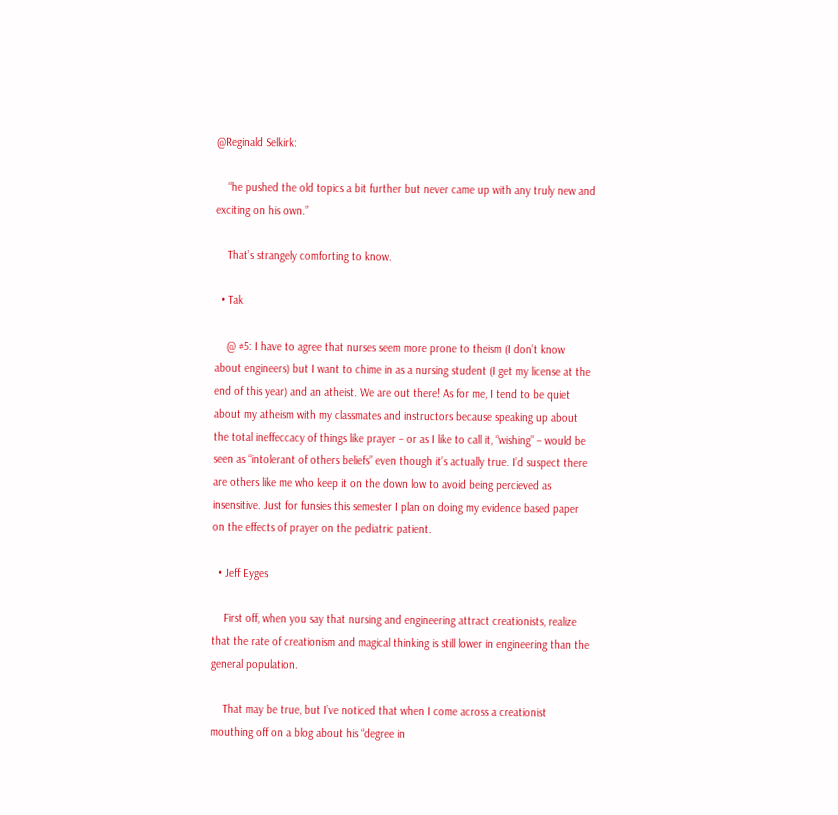@Reginald Selkirk:

    “he pushed the old topics a bit further but never came up with any truly new and exciting on his own.”

    That’s strangely comforting to know.

  • Tak

    @ #5: I have to agree that nurses seem more prone to theism (I don’t know about engineers) but I want to chime in as a nursing student (I get my license at the end of this year) and an atheist. We are out there! As for me, I tend to be quiet about my atheism with my classmates and instructors because speaking up about the total ineffeccacy of things like prayer – or as I like to call it, “wishing” – would be seen as “intolerant of others beliefs” even though it’s actually true. I’d suspect there are others like me who keep it on the down low to avoid being percieved as insensitive. Just for funsies this semester I plan on doing my evidence based paper on the effects of prayer on the pediatric patient.

  • Jeff Eyges

    First off, when you say that nursing and engineering attract creationists, realize that the rate of creationism and magical thinking is still lower in engineering than the general population.

    That may be true, but I’ve noticed that when I come across a creationist mouthing off on a blog about his “degree in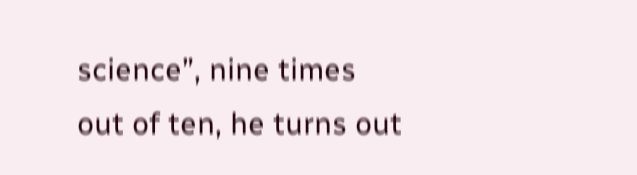science”, nine times out of ten, he turns out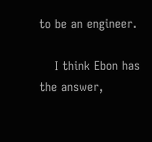to be an engineer.

    I think Ebon has the answer,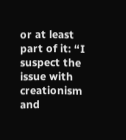or at least part of it: “I suspect the issue with creationism and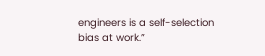engineers is a self-selection bias at work.”